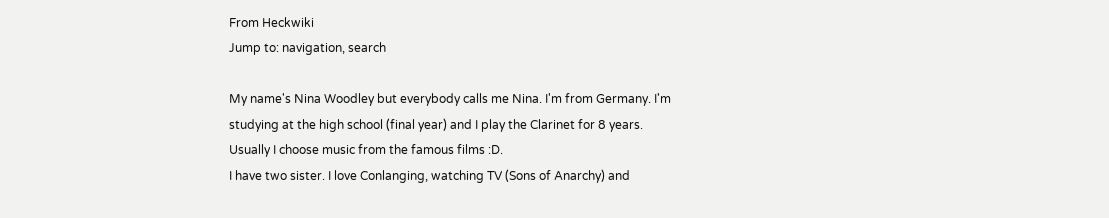From Heckwiki
Jump to: navigation, search

My name's Nina Woodley but everybody calls me Nina. I'm from Germany. I'm studying at the high school (final year) and I play the Clarinet for 8 years. Usually I choose music from the famous films :D.
I have two sister. I love Conlanging, watching TV (Sons of Anarchy) and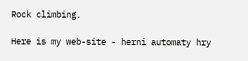Rock climbing.

Here is my web-site - herni automaty hry